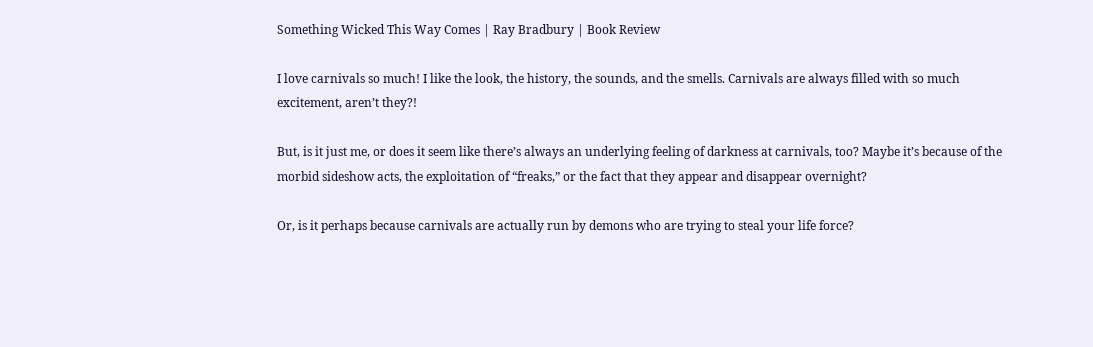Something Wicked This Way Comes | Ray Bradbury | Book Review

I love carnivals so much! I like the look, the history, the sounds, and the smells. Carnivals are always filled with so much excitement, aren’t they?!

But, is it just me, or does it seem like there’s always an underlying feeling of darkness at carnivals, too? Maybe it’s because of the morbid sideshow acts, the exploitation of “freaks,” or the fact that they appear and disappear overnight?

Or, is it perhaps because carnivals are actually run by demons who are trying to steal your life force?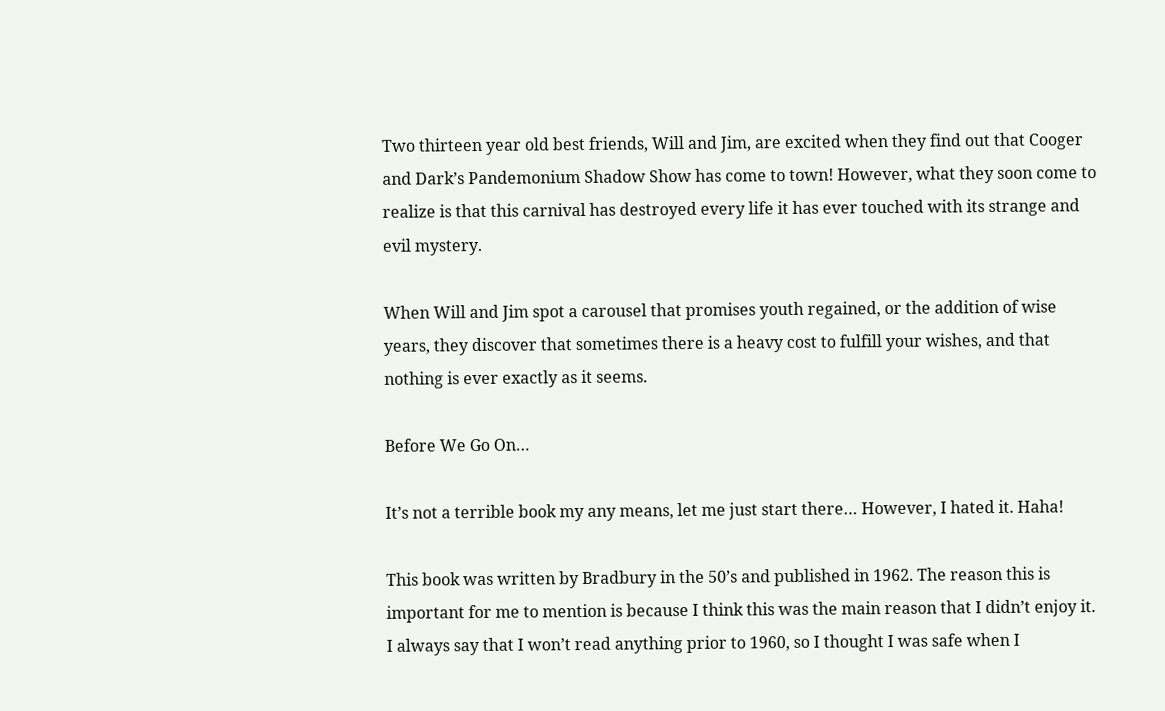Two thirteen year old best friends, Will and Jim, are excited when they find out that Cooger and Dark’s Pandemonium Shadow Show has come to town! However, what they soon come to realize is that this carnival has destroyed every life it has ever touched with its strange and evil mystery.

When Will and Jim spot a carousel that promises youth regained, or the addition of wise years, they discover that sometimes there is a heavy cost to fulfill your wishes, and that nothing is ever exactly as it seems.

Before We Go On…

It’s not a terrible book my any means, let me just start there… However, I hated it. Haha!

This book was written by Bradbury in the 50’s and published in 1962. The reason this is important for me to mention is because I think this was the main reason that I didn’t enjoy it. I always say that I won’t read anything prior to 1960, so I thought I was safe when I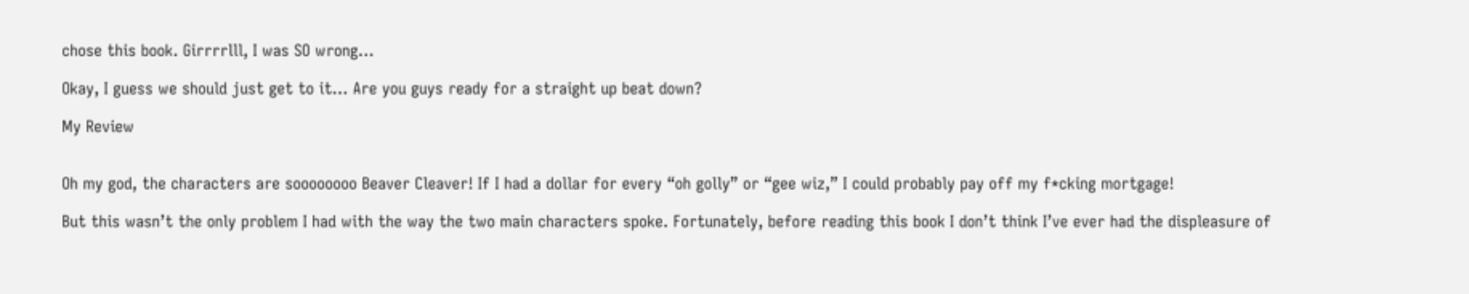chose this book. Girrrrlll, I was SO wrong…

Okay, I guess we should just get to it… Are you guys ready for a straight up beat down?

My Review


Oh my god, the characters are soooooooo Beaver Cleaver! If I had a dollar for every “oh golly” or “gee wiz,” I could probably pay off my f*cking mortgage!

But this wasn’t the only problem I had with the way the two main characters spoke. Fortunately, before reading this book I don’t think I’ve ever had the displeasure of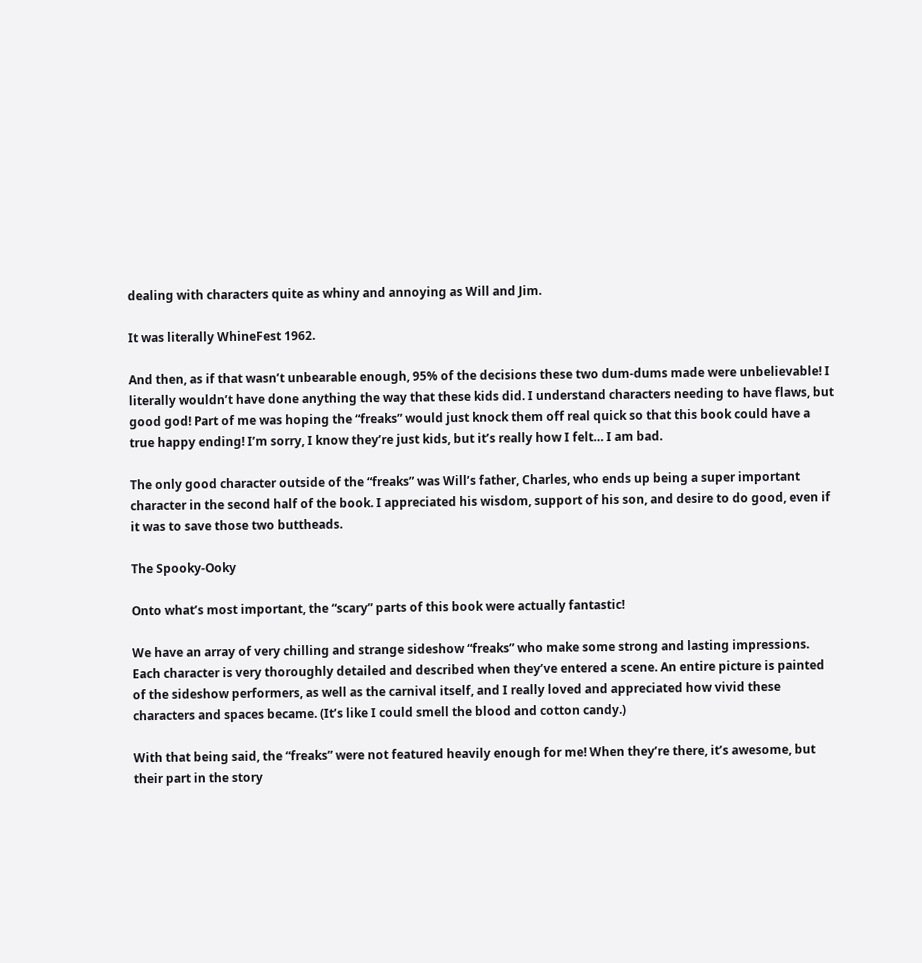dealing with characters quite as whiny and annoying as Will and Jim.

It was literally WhineFest 1962.

And then, as if that wasn’t unbearable enough, 95% of the decisions these two dum-dums made were unbelievable! I literally wouldn’t have done anything the way that these kids did. I understand characters needing to have flaws, but good god! Part of me was hoping the “freaks” would just knock them off real quick so that this book could have a true happy ending! I’m sorry, I know they’re just kids, but it’s really how I felt… I am bad.

The only good character outside of the “freaks” was Will’s father, Charles, who ends up being a super important character in the second half of the book. I appreciated his wisdom, support of his son, and desire to do good, even if it was to save those two buttheads.

The Spooky-Ooky

Onto what’s most important, the “scary” parts of this book were actually fantastic!

We have an array of very chilling and strange sideshow “freaks” who make some strong and lasting impressions. Each character is very thoroughly detailed and described when they’ve entered a scene. An entire picture is painted of the sideshow performers, as well as the carnival itself, and I really loved and appreciated how vivid these characters and spaces became. (It’s like I could smell the blood and cotton candy.)

With that being said, the “freaks” were not featured heavily enough for me! When they’re there, it’s awesome, but their part in the story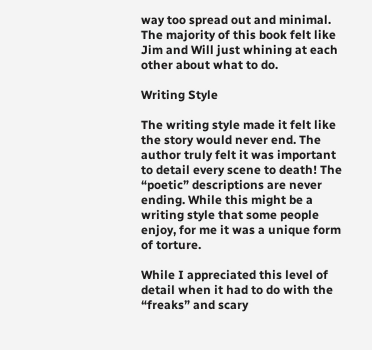way too spread out and minimal. The majority of this book felt like Jim and Will just whining at each other about what to do.

Writing Style

The writing style made it felt like the story would never end. The author truly felt it was important to detail every scene to death! The “poetic” descriptions are never ending. While this might be a writing style that some people enjoy, for me it was a unique form of torture.

While I appreciated this level of detail when it had to do with the “freaks” and scary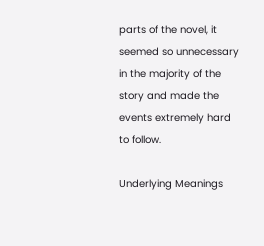parts of the novel, it seemed so unnecessary in the majority of the story and made the events extremely hard to follow.

Underlying Meanings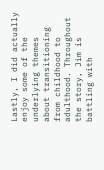Lastly, I did actually enjoy some of the underlying themes about transitioning from childhood to adulthood. Throughout the story, Jim is battling with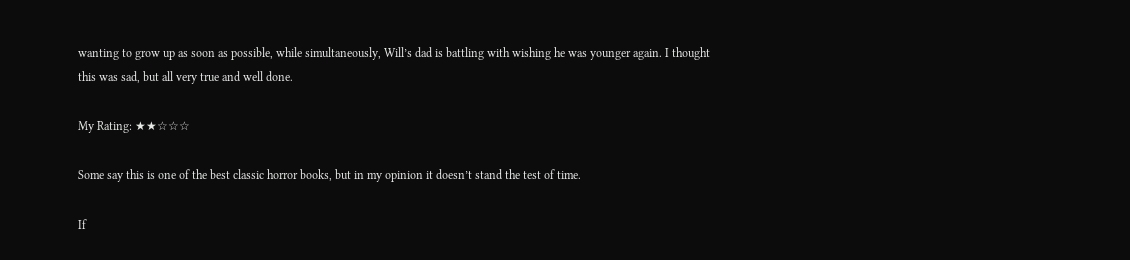wanting to grow up as soon as possible, while simultaneously, Will’s dad is battling with wishing he was younger again. I thought this was sad, but all very true and well done.

My Rating: ★★☆☆☆

Some say this is one of the best classic horror books, but in my opinion it doesn’t stand the test of time.

If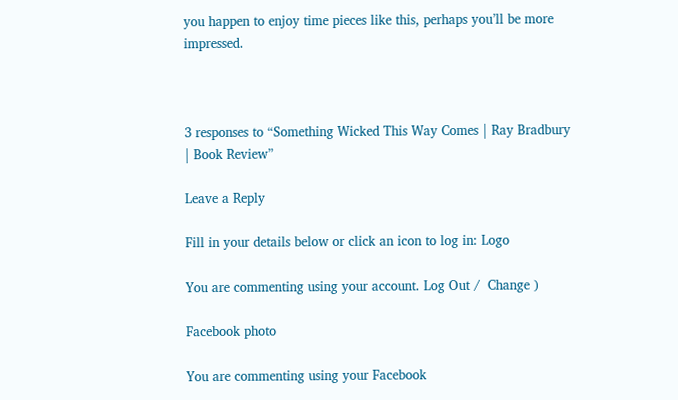you happen to enjoy time pieces like this, perhaps you’ll be more impressed.



3 responses to “Something Wicked This Way Comes | Ray Bradbury | Book Review”

Leave a Reply

Fill in your details below or click an icon to log in: Logo

You are commenting using your account. Log Out /  Change )

Facebook photo

You are commenting using your Facebook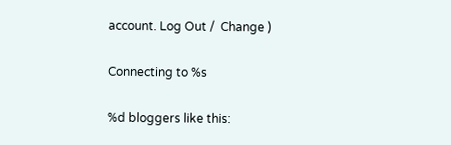account. Log Out /  Change )

Connecting to %s

%d bloggers like this: